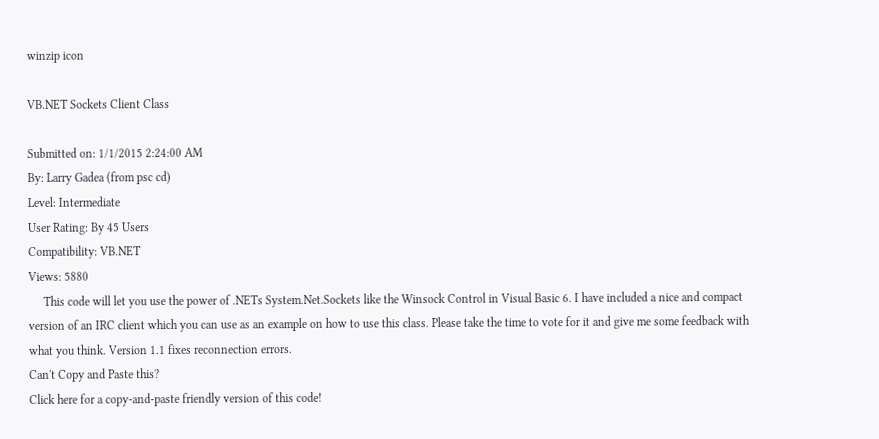winzip icon

VB.NET Sockets Client Class

Submitted on: 1/1/2015 2:24:00 AM
By: Larry Gadea (from psc cd)
Level: Intermediate
User Rating: By 45 Users
Compatibility: VB.NET
Views: 5880
     This code will let you use the power of .NETs System.Net.Sockets like the Winsock Control in Visual Basic 6. I have included a nice and compact version of an IRC client which you can use as an example on how to use this class. Please take the time to vote for it and give me some feedback with what you think. Version 1.1 fixes reconnection errors.
Can't Copy and Paste this?
Click here for a copy-and-paste friendly version of this code!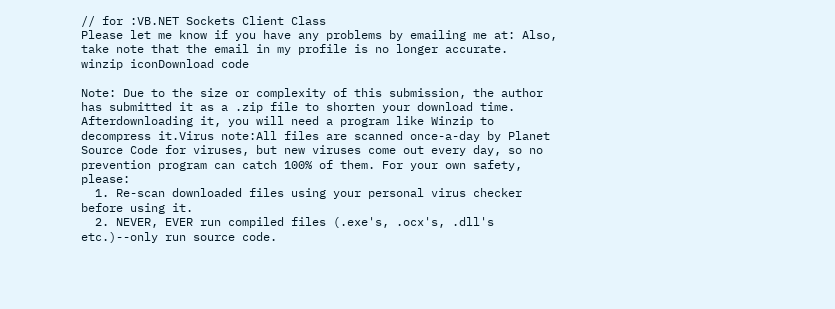// for :VB.NET Sockets Client Class
Please let me know if you have any problems by emailing me at: Also, take note that the email in my profile is no longer accurate.
winzip iconDownload code

Note: Due to the size or complexity of this submission, the author has submitted it as a .zip file to shorten your download time. Afterdownloading it, you will need a program like Winzip to decompress it.Virus note:All files are scanned once-a-day by Planet Source Code for viruses, but new viruses come out every day, so no prevention program can catch 100% of them. For your own safety, please:
  1. Re-scan downloaded files using your personal virus checker before using it.
  2. NEVER, EVER run compiled files (.exe's, .ocx's, .dll's etc.)--only run source code.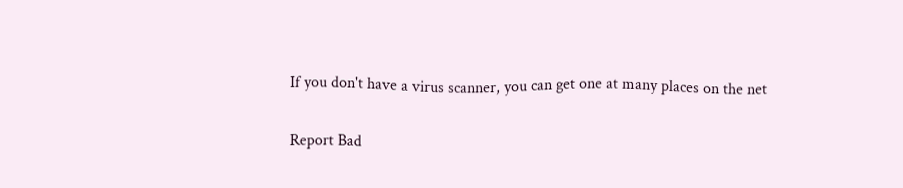If you don't have a virus scanner, you can get one at many places on the net

Report Bad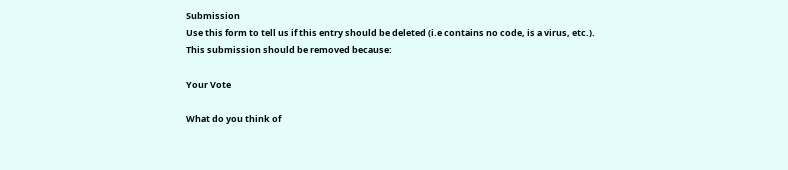Submission
Use this form to tell us if this entry should be deleted (i.e contains no code, is a virus, etc.).
This submission should be removed because:

Your Vote

What do you think of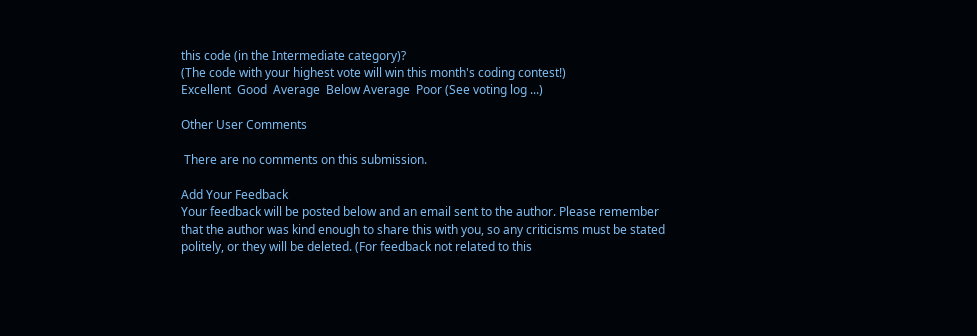this code (in the Intermediate category)?
(The code with your highest vote will win this month's coding contest!)
Excellent  Good  Average  Below Average  Poor (See voting log ...)

Other User Comments

 There are no comments on this submission.

Add Your Feedback
Your feedback will be posted below and an email sent to the author. Please remember that the author was kind enough to share this with you, so any criticisms must be stated politely, or they will be deleted. (For feedback not related to this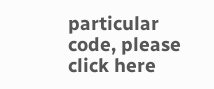particular code, please click here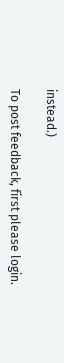instead.)

To post feedback, first please login.